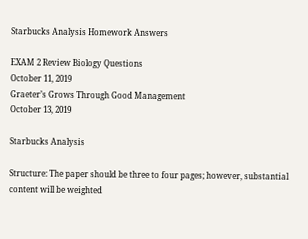Starbucks Analysis Homework Answers

EXAM 2 Review Biology Questions
October 11, 2019
Graeter’s Grows Through Good Management
October 13, 2019

Starbucks Analysis

Structure: The paper should be three to four pages; however, substantial content will be weighted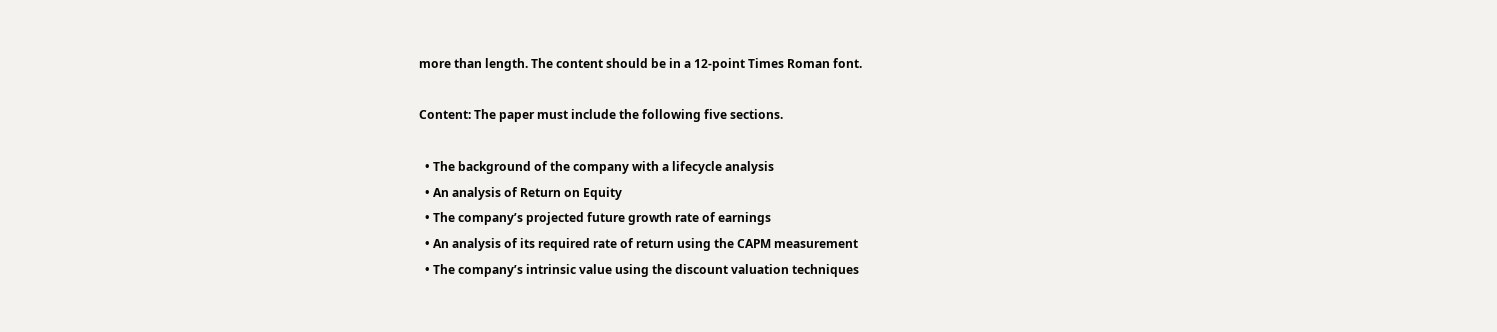more than length. The content should be in a 12-point Times Roman font.

Content: The paper must include the following five sections.

  • The background of the company with a lifecycle analysis
  • An analysis of Return on Equity
  • The company’s projected future growth rate of earnings
  • An analysis of its required rate of return using the CAPM measurement
  • The company’s intrinsic value using the discount valuation techniques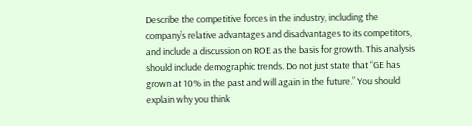Describe the competitive forces in the industry, including the company’s relative advantages and disadvantages to its competitors, and include a discussion on ROE as the basis for growth. This analysis should include demographic trends. Do not just state that “GE has grown at 10% in the past and will again in the future.” You should explain why you think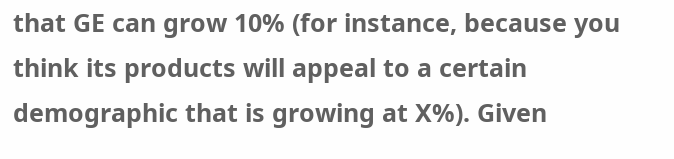that GE can grow 10% (for instance, because you think its products will appeal to a certain demographic that is growing at X%). Given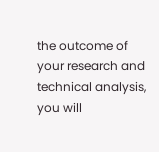the outcome of your research and technical analysis, you will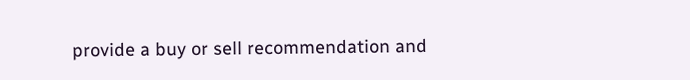provide a buy or sell recommendation and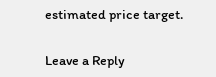estimated price target.


Leave a Reply